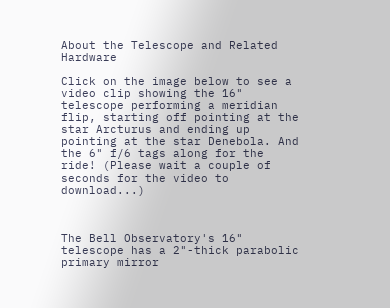About the Telescope and Related Hardware

Click on the image below to see a video clip showing the 16" telescope performing a meridian flip, starting off pointing at the star Arcturus and ending up pointing at the star Denebola. And the 6" f/6 tags along for the ride! (Please wait a couple of seconds for the video to download...)



The Bell Observatory's 16" telescope has a 2"-thick parabolic primary mirror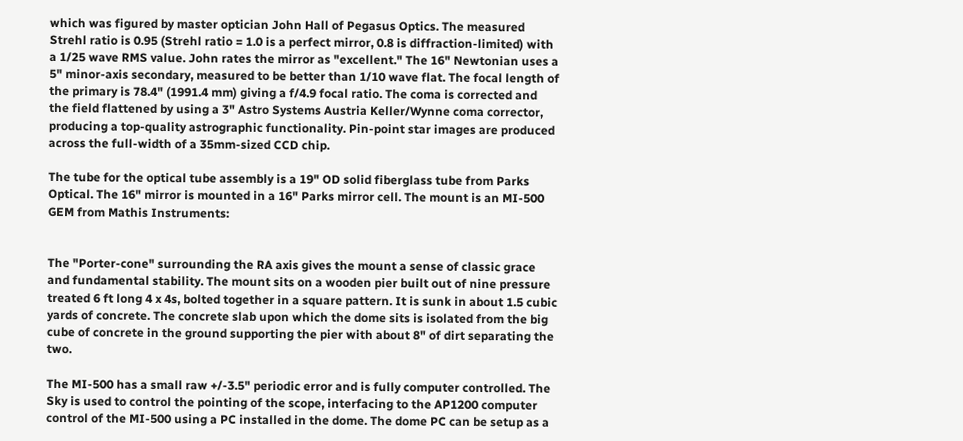which was figured by master optician John Hall of Pegasus Optics. The measured Strehl ratio is 0.95 (Strehl ratio = 1.0 is a perfect mirror, 0.8 is diffraction-limited) with a 1/25 wave RMS value. John rates the mirror as "excellent." The 16" Newtonian uses a 5" minor-axis secondary, measured to be better than 1/10 wave flat. The focal length of the primary is 78.4" (1991.4 mm) giving a f/4.9 focal ratio. The coma is corrected and the field flattened by using a 3" Astro Systems Austria Keller/Wynne coma corrector, producing a top-quality astrographic functionality. Pin-point star images are produced across the full-width of a 35mm-sized CCD chip.

The tube for the optical tube assembly is a 19" OD solid fiberglass tube from Parks Optical. The 16" mirror is mounted in a 16" Parks mirror cell. The mount is an MI-500 GEM from Mathis Instruments:


The "Porter-cone" surrounding the RA axis gives the mount a sense of classic grace and fundamental stability. The mount sits on a wooden pier built out of nine pressure treated 6 ft long 4 x 4s, bolted together in a square pattern. It is sunk in about 1.5 cubic yards of concrete. The concrete slab upon which the dome sits is isolated from the big cube of concrete in the ground supporting the pier with about 8" of dirt separating the two.

The MI-500 has a small raw +/-3.5" periodic error and is fully computer controlled. The Sky is used to control the pointing of the scope, interfacing to the AP1200 computer control of the MI-500 using a PC installed in the dome. The dome PC can be setup as a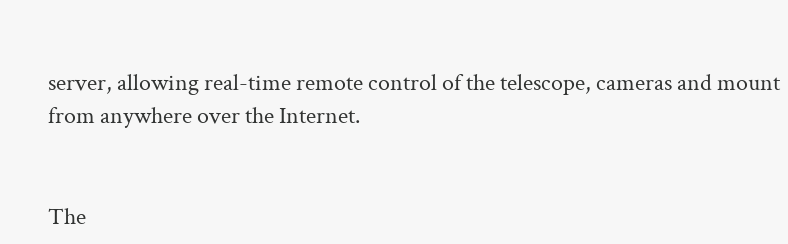server, allowing real-time remote control of the telescope, cameras and mount from anywhere over the Internet.


The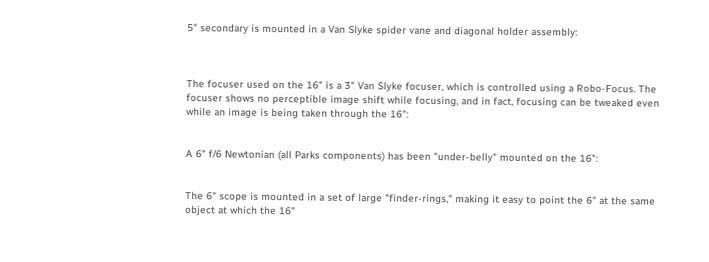5" secondary is mounted in a Van Slyke spider vane and diagonal holder assembly:



The focuser used on the 16" is a 3" Van Slyke focuser, which is controlled using a Robo-Focus. The focuser shows no perceptible image shift while focusing, and in fact, focusing can be tweaked even while an image is being taken through the 16":


A 6" f/6 Newtonian (all Parks components) has been "under-belly" mounted on the 16":


The 6" scope is mounted in a set of large "finder-rings," making it easy to point the 6" at the same object at which the 16"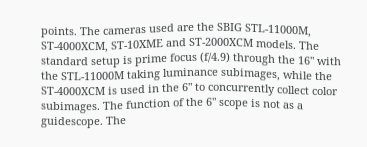points. The cameras used are the SBIG STL-11000M, ST-4000XCM, ST-10XME and ST-2000XCM models. The standard setup is prime focus (f/4.9) through the 16" with the STL-11000M taking luminance subimages, while the ST-4000XCM is used in the 6" to concurrently collect color subimages. The function of the 6" scope is not as a guidescope. The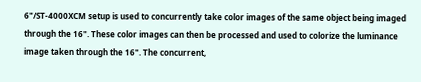6"/ST-4000XCM setup is used to concurrently take color images of the same object being imaged through the 16". These color images can then be processed and used to colorize the luminance image taken through the 16". The concurrent,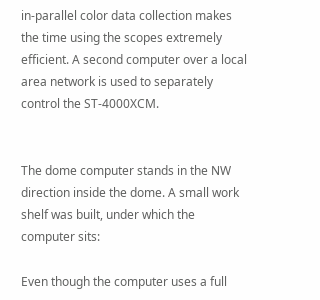in-parallel color data collection makes the time using the scopes extremely efficient. A second computer over a local area network is used to separately control the ST-4000XCM.


The dome computer stands in the NW direction inside the dome. A small work shelf was built, under which the computer sits:

Even though the computer uses a full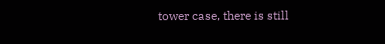tower case, there is still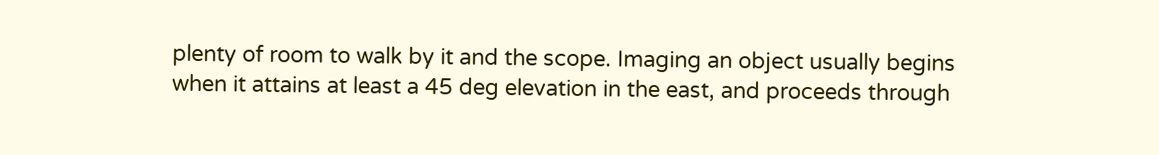plenty of room to walk by it and the scope. Imaging an object usually begins when it attains at least a 45 deg elevation in the east, and proceeds through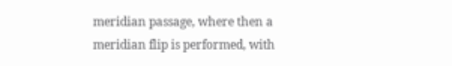meridian passage, where then a meridian flip is performed, with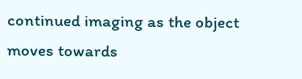continued imaging as the object moves towards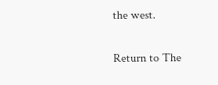the west.

Return to The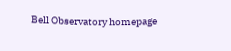Bell Observatory homepage